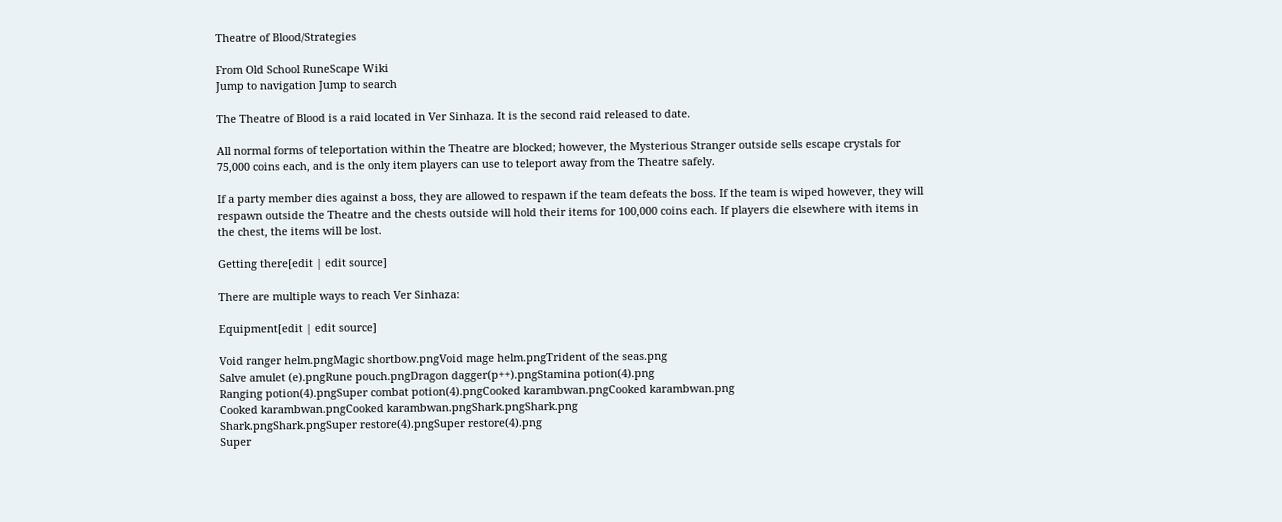Theatre of Blood/Strategies

From Old School RuneScape Wiki
Jump to navigation Jump to search

The Theatre of Blood is a raid located in Ver Sinhaza. It is the second raid released to date.

All normal forms of teleportation within the Theatre are blocked; however, the Mysterious Stranger outside sells escape crystals for 75,000 coins each, and is the only item players can use to teleport away from the Theatre safely.

If a party member dies against a boss, they are allowed to respawn if the team defeats the boss. If the team is wiped however, they will respawn outside the Theatre and the chests outside will hold their items for 100,000 coins each. If players die elsewhere with items in the chest, the items will be lost.

Getting there[edit | edit source]

There are multiple ways to reach Ver Sinhaza:

Equipment[edit | edit source]

Void ranger helm.pngMagic shortbow.pngVoid mage helm.pngTrident of the seas.png
Salve amulet (e).pngRune pouch.pngDragon dagger(p++).pngStamina potion(4).png
Ranging potion(4).pngSuper combat potion(4).pngCooked karambwan.pngCooked karambwan.png
Cooked karambwan.pngCooked karambwan.pngShark.pngShark.png
Shark.pngShark.pngSuper restore(4).pngSuper restore(4).png
Super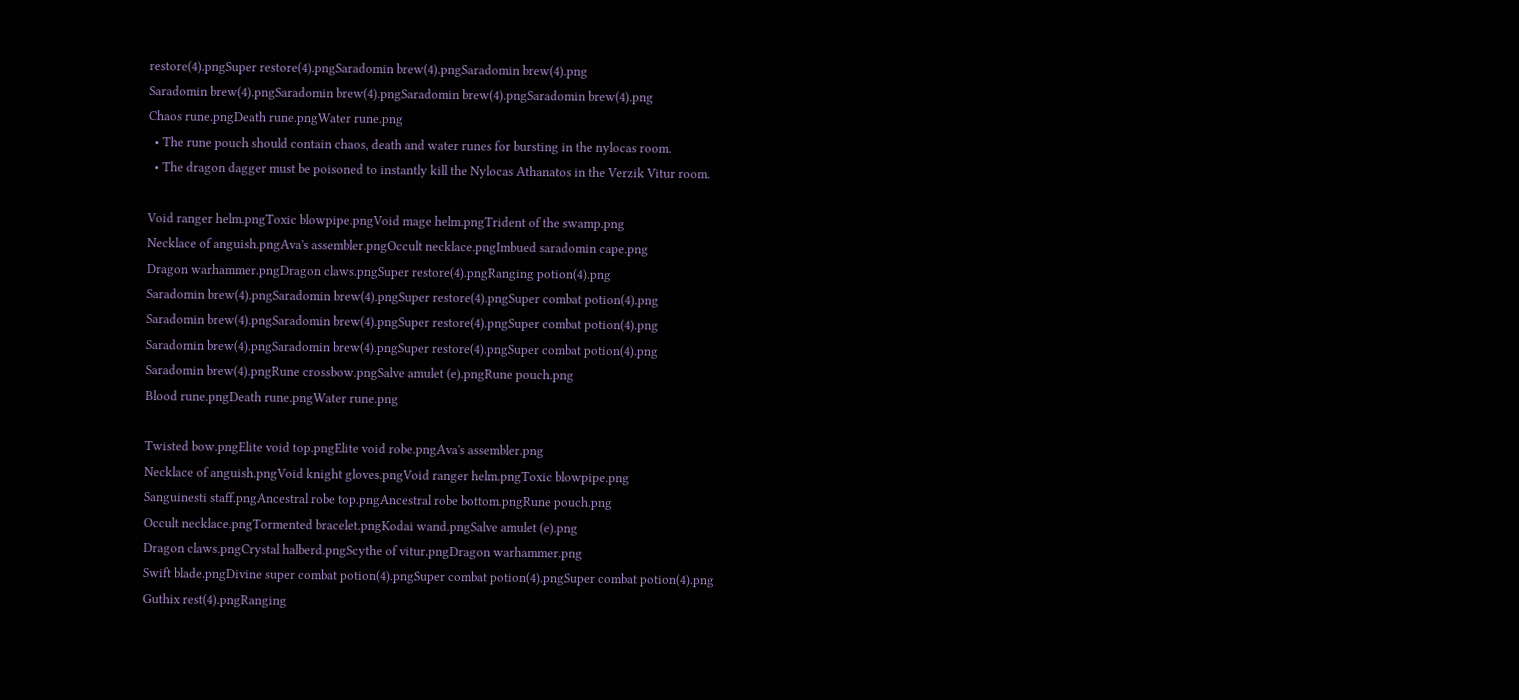restore(4).pngSuper restore(4).pngSaradomin brew(4).pngSaradomin brew(4).png
Saradomin brew(4).pngSaradomin brew(4).pngSaradomin brew(4).pngSaradomin brew(4).png
Chaos rune.pngDeath rune.pngWater rune.png
  • The rune pouch should contain chaos, death and water runes for bursting in the nylocas room.
  • The dragon dagger must be poisoned to instantly kill the Nylocas Athanatos in the Verzik Vitur room.

Void ranger helm.pngToxic blowpipe.pngVoid mage helm.pngTrident of the swamp.png
Necklace of anguish.pngAva's assembler.pngOccult necklace.pngImbued saradomin cape.png
Dragon warhammer.pngDragon claws.pngSuper restore(4).pngRanging potion(4).png
Saradomin brew(4).pngSaradomin brew(4).pngSuper restore(4).pngSuper combat potion(4).png
Saradomin brew(4).pngSaradomin brew(4).pngSuper restore(4).pngSuper combat potion(4).png
Saradomin brew(4).pngSaradomin brew(4).pngSuper restore(4).pngSuper combat potion(4).png
Saradomin brew(4).pngRune crossbow.pngSalve amulet (e).pngRune pouch.png
Blood rune.pngDeath rune.pngWater rune.png

Twisted bow.pngElite void top.pngElite void robe.pngAva's assembler.png
Necklace of anguish.pngVoid knight gloves.pngVoid ranger helm.pngToxic blowpipe.png
Sanguinesti staff.pngAncestral robe top.pngAncestral robe bottom.pngRune pouch.png
Occult necklace.pngTormented bracelet.pngKodai wand.pngSalve amulet (e).png
Dragon claws.pngCrystal halberd.pngScythe of vitur.pngDragon warhammer.png
Swift blade.pngDivine super combat potion(4).pngSuper combat potion(4).pngSuper combat potion(4).png
Guthix rest(4).pngRanging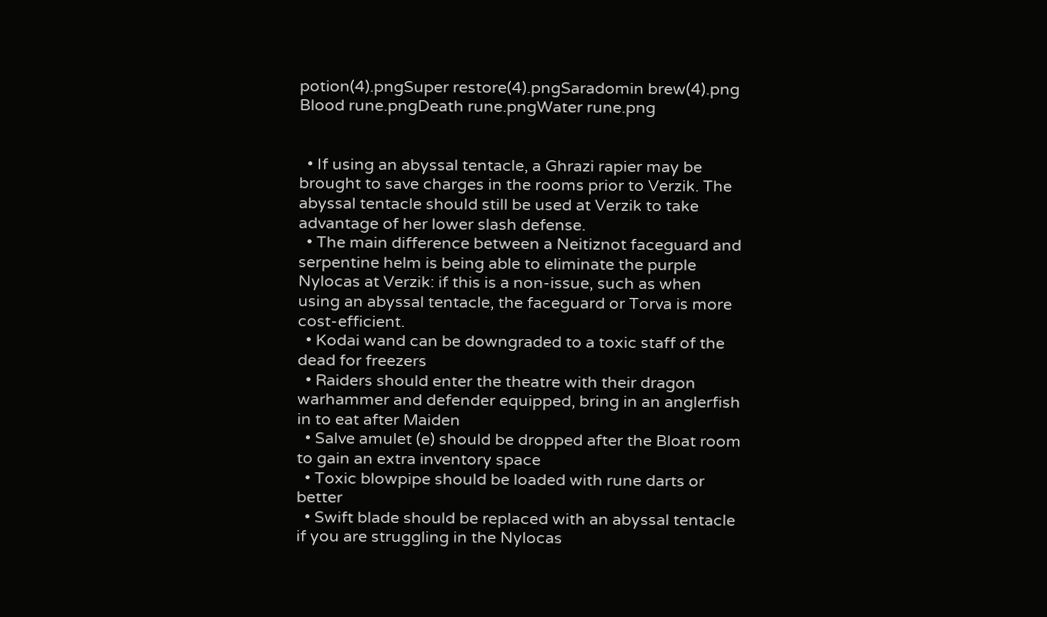potion(4).pngSuper restore(4).pngSaradomin brew(4).png
Blood rune.pngDeath rune.pngWater rune.png


  • If using an abyssal tentacle, a Ghrazi rapier may be brought to save charges in the rooms prior to Verzik. The abyssal tentacle should still be used at Verzik to take advantage of her lower slash defense.
  • The main difference between a Neitiznot faceguard and serpentine helm is being able to eliminate the purple Nylocas at Verzik: if this is a non-issue, such as when using an abyssal tentacle, the faceguard or Torva is more cost-efficient.
  • Kodai wand can be downgraded to a toxic staff of the dead for freezers
  • Raiders should enter the theatre with their dragon warhammer and defender equipped, bring in an anglerfish in to eat after Maiden
  • Salve amulet (e) should be dropped after the Bloat room to gain an extra inventory space
  • Toxic blowpipe should be loaded with rune darts or better
  • Swift blade should be replaced with an abyssal tentacle if you are struggling in the Nylocas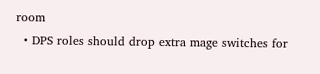room
  • DPS roles should drop extra mage switches for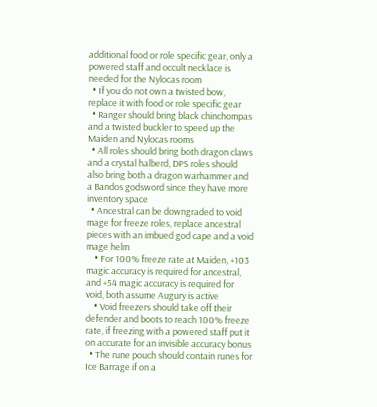additional food or role specific gear, only a powered staff and occult necklace is needed for the Nylocas room
  • If you do not own a twisted bow, replace it with food or role specific gear
  • Ranger should bring black chinchompas and a twisted buckler to speed up the Maiden and Nylocas rooms
  • All roles should bring both dragon claws and a crystal halberd, DPS roles should also bring both a dragon warhammer and a Bandos godsword since they have more inventory space
  • Ancestral can be downgraded to void mage for freeze roles, replace ancestral pieces with an imbued god cape and a void mage helm
    • For 100% freeze rate at Maiden, +103 magic accuracy is required for ancestral, and +54 magic accuracy is required for void, both assume Augury is active
    • Void freezers should take off their defender and boots to reach 100% freeze rate, if freezing with a powered staff put it on accurate for an invisible accuracy bonus
  • The rune pouch should contain runes for Ice Barrage if on a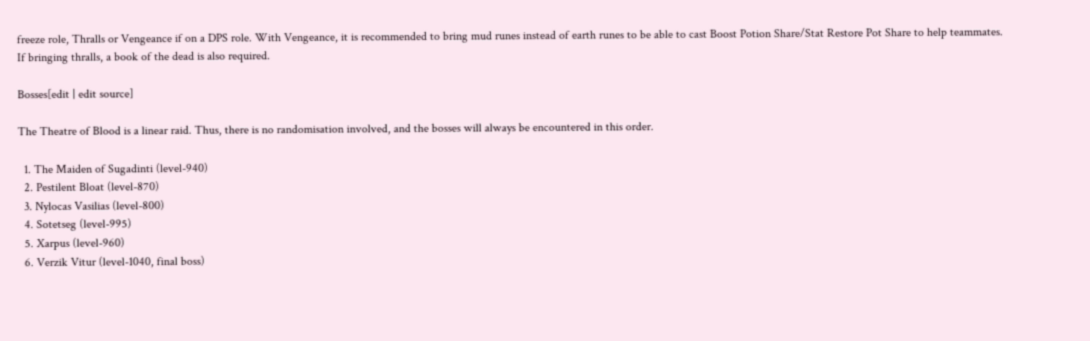freeze role, Thralls or Vengeance if on a DPS role. With Vengeance, it is recommended to bring mud runes instead of earth runes to be able to cast Boost Potion Share/Stat Restore Pot Share to help teammates. If bringing thralls, a book of the dead is also required.

Bosses[edit | edit source]

The Theatre of Blood is a linear raid. Thus, there is no randomisation involved, and the bosses will always be encountered in this order.

  1. The Maiden of Sugadinti (level-940)
  2. Pestilent Bloat (level-870)
  3. Nylocas Vasilias (level-800)
  4. Sotetseg (level-995)
  5. Xarpus (level-960)
  6. Verzik Vitur (level-1040, final boss)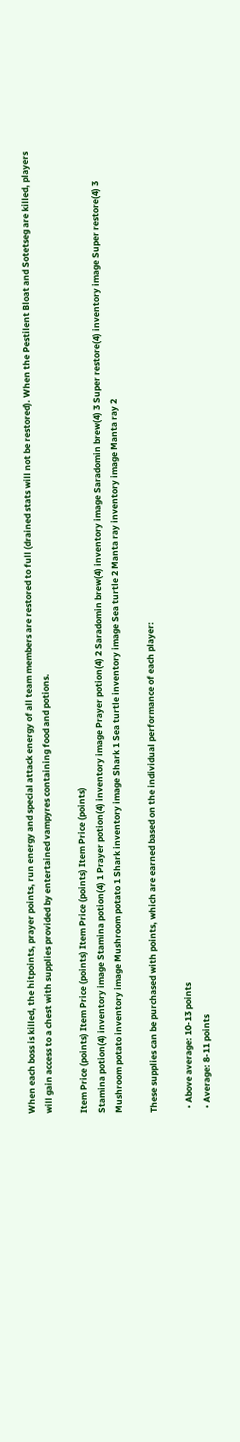When each boss is killed, the hitpoints, prayer points, run energy and special attack energy of all team members are restored to full (drained stats will not be restored). When the Pestilent Bloat and Sotetseg are killed, players will gain access to a chest with supplies provided by entertained vampyres containing food and potions.

Item Price (points) Item Price (points) Item Price (points) Item Price (points)
Stamina potion(4) inventory image Stamina potion(4) 1 Prayer potion(4) inventory image Prayer potion(4) 2 Saradomin brew(4) inventory image Saradomin brew(4) 3 Super restore(4) inventory image Super restore(4) 3
Mushroom potato inventory image Mushroom potato 1 Shark inventory image Shark 1 Sea turtle inventory image Sea turtle 2 Manta ray inventory image Manta ray 2

These supplies can be purchased with points, which are earned based on the individual performance of each player:

  • Above average: 10-13 points
  • Average: 8-11 points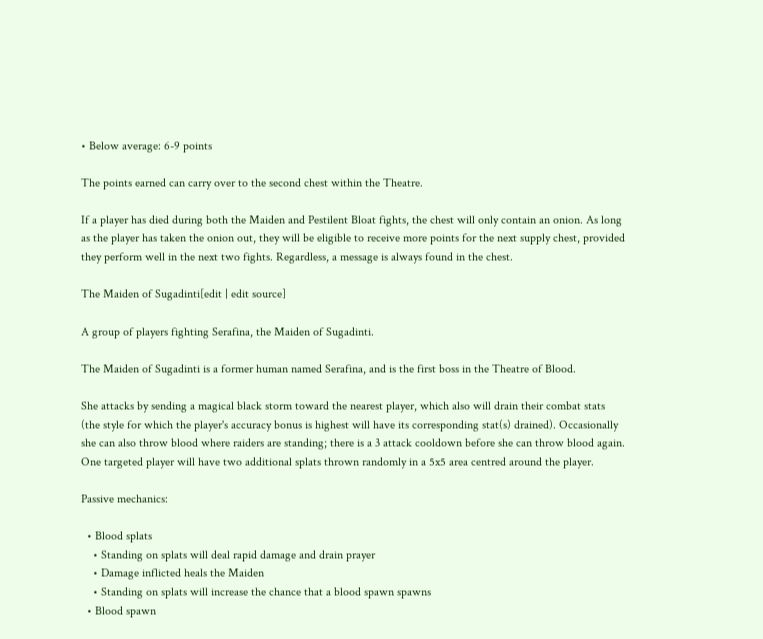• Below average: 6-9 points

The points earned can carry over to the second chest within the Theatre.

If a player has died during both the Maiden and Pestilent Bloat fights, the chest will only contain an onion. As long as the player has taken the onion out, they will be eligible to receive more points for the next supply chest, provided they perform well in the next two fights. Regardless, a message is always found in the chest.

The Maiden of Sugadinti[edit | edit source]

A group of players fighting Serafina, the Maiden of Sugadinti.

The Maiden of Sugadinti is a former human named Serafina, and is the first boss in the Theatre of Blood.

She attacks by sending a magical black storm toward the nearest player, which also will drain their combat stats (the style for which the player's accuracy bonus is highest will have its corresponding stat(s) drained). Occasionally she can also throw blood where raiders are standing; there is a 3 attack cooldown before she can throw blood again. One targeted player will have two additional splats thrown randomly in a 5x5 area centred around the player.

Passive mechanics:

  • Blood splats
    • Standing on splats will deal rapid damage and drain prayer
    • Damage inflicted heals the Maiden
    • Standing on splats will increase the chance that a blood spawn spawns
  • Blood spawn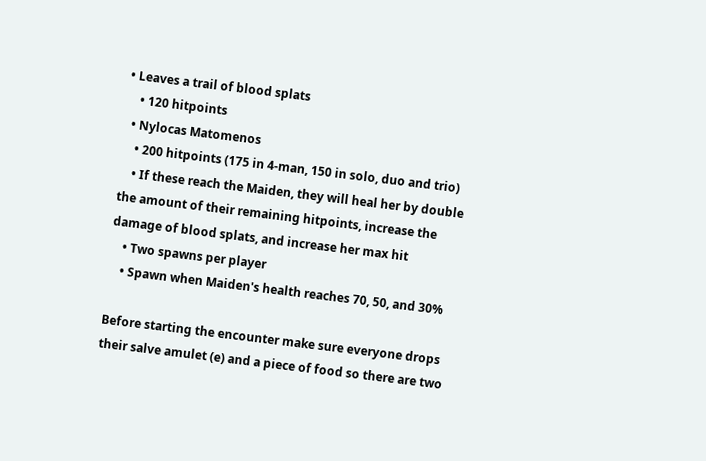• Leaves a trail of blood splats
    • 120 hitpoints
  • Nylocas Matomenos
    • 200 hitpoints (175 in 4-man, 150 in solo, duo and trio)
    • If these reach the Maiden, they will heal her by double the amount of their remaining hitpoints, increase the damage of blood splats, and increase her max hit
    • Two spawns per player
    • Spawn when Maiden's health reaches 70, 50, and 30%

Before starting the encounter make sure everyone drops their salve amulet (e) and a piece of food so there are two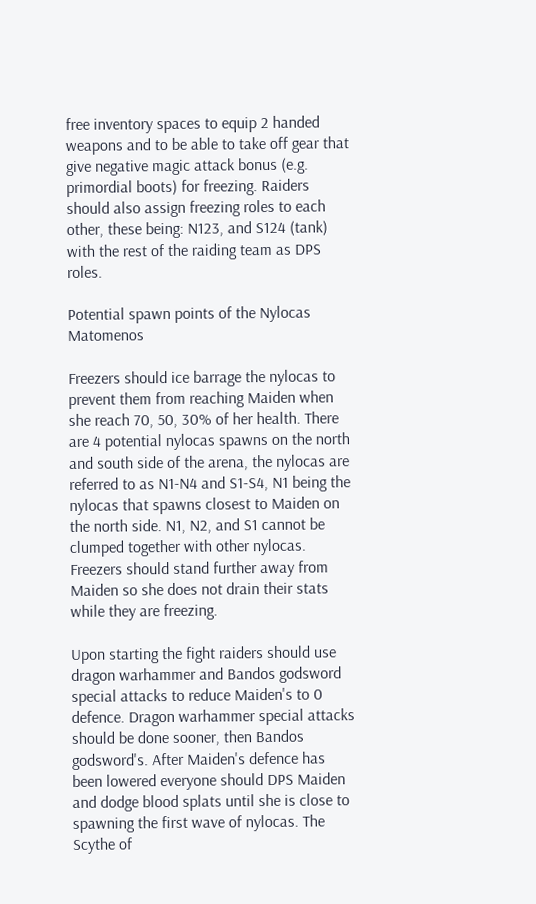free inventory spaces to equip 2 handed weapons and to be able to take off gear that give negative magic attack bonus (e.g. primordial boots) for freezing. Raiders should also assign freezing roles to each other, these being: N123, and S124 (tank) with the rest of the raiding team as DPS roles.

Potential spawn points of the Nylocas Matomenos

Freezers should ice barrage the nylocas to prevent them from reaching Maiden when she reach 70, 50, 30% of her health. There are 4 potential nylocas spawns on the north and south side of the arena, the nylocas are referred to as N1-N4 and S1-S4, N1 being the nylocas that spawns closest to Maiden on the north side. N1, N2, and S1 cannot be clumped together with other nylocas. Freezers should stand further away from Maiden so she does not drain their stats while they are freezing.

Upon starting the fight raiders should use dragon warhammer and Bandos godsword special attacks to reduce Maiden's to 0 defence. Dragon warhammer special attacks should be done sooner, then Bandos godsword's. After Maiden's defence has been lowered everyone should DPS Maiden and dodge blood splats until she is close to spawning the first wave of nylocas. The Scythe of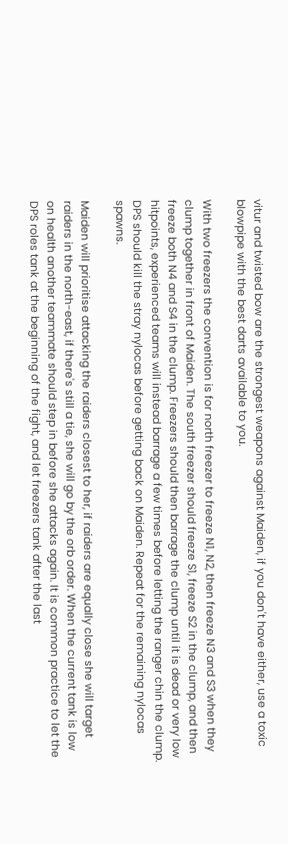vitur and twisted bow are the strongest weapons against Maiden, if you don't have either, use a toxic blowpipe with the best darts available to you.

With two freezers the convention is for north freezer to freeze N1, N2, then freeze N3 and S3 when they clump together in front of Maiden. The south freezer should freeze S1, freeze S2 in the clump, and then freeze both N4 and S4 in the clump. Freezers should then barrage the clump until it is dead or very low hitpoints, experienced teams will instead barrage a few times before letting the ranger chin the clump. DPS should kill the stray nylocas before getting back on Maiden. Repeat for the remaining nylocas spawns.

Maiden will prioritise attacking the raiders closest to her, if raiders are equally close she will target raiders in the north-east, if there's still a tie, she will go by the orb order. When the current tank is low on health another teammate should step in before she attacks again. It is common practice to let the DPS roles tank at the beginning of the fight, and let freezers tank after the last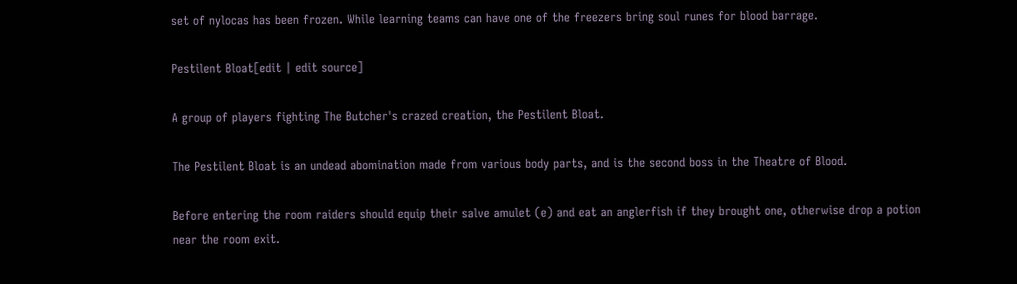set of nylocas has been frozen. While learning teams can have one of the freezers bring soul runes for blood barrage.

Pestilent Bloat[edit | edit source]

A group of players fighting The Butcher's crazed creation, the Pestilent Bloat.

The Pestilent Bloat is an undead abomination made from various body parts, and is the second boss in the Theatre of Blood.

Before entering the room raiders should equip their salve amulet (e) and eat an anglerfish if they brought one, otherwise drop a potion near the room exit.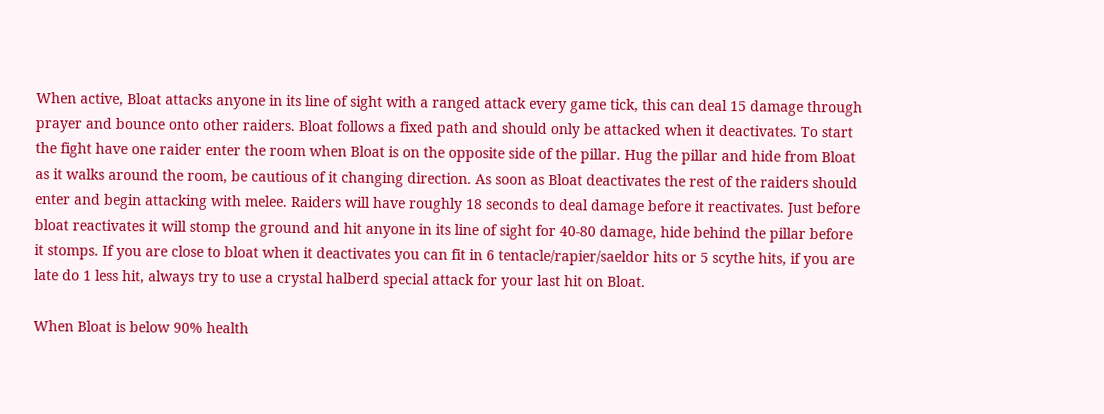When active, Bloat attacks anyone in its line of sight with a ranged attack every game tick, this can deal 15 damage through prayer and bounce onto other raiders. Bloat follows a fixed path and should only be attacked when it deactivates. To start the fight have one raider enter the room when Bloat is on the opposite side of the pillar. Hug the pillar and hide from Bloat as it walks around the room, be cautious of it changing direction. As soon as Bloat deactivates the rest of the raiders should enter and begin attacking with melee. Raiders will have roughly 18 seconds to deal damage before it reactivates. Just before bloat reactivates it will stomp the ground and hit anyone in its line of sight for 40-80 damage, hide behind the pillar before it stomps. If you are close to bloat when it deactivates you can fit in 6 tentacle/rapier/saeldor hits or 5 scythe hits, if you are late do 1 less hit, always try to use a crystal halberd special attack for your last hit on Bloat.

When Bloat is below 90% health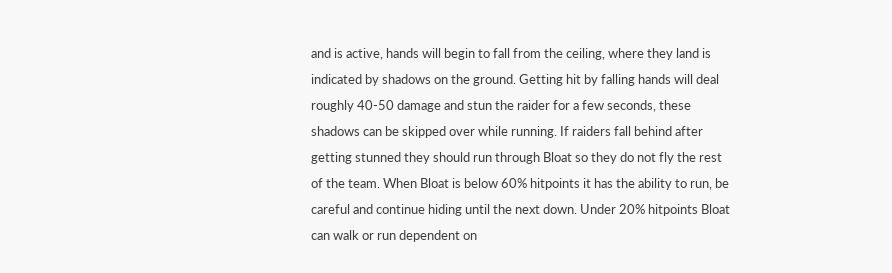and is active, hands will begin to fall from the ceiling, where they land is indicated by shadows on the ground. Getting hit by falling hands will deal roughly 40-50 damage and stun the raider for a few seconds, these shadows can be skipped over while running. If raiders fall behind after getting stunned they should run through Bloat so they do not fly the rest of the team. When Bloat is below 60% hitpoints it has the ability to run, be careful and continue hiding until the next down. Under 20% hitpoints Bloat can walk or run dependent on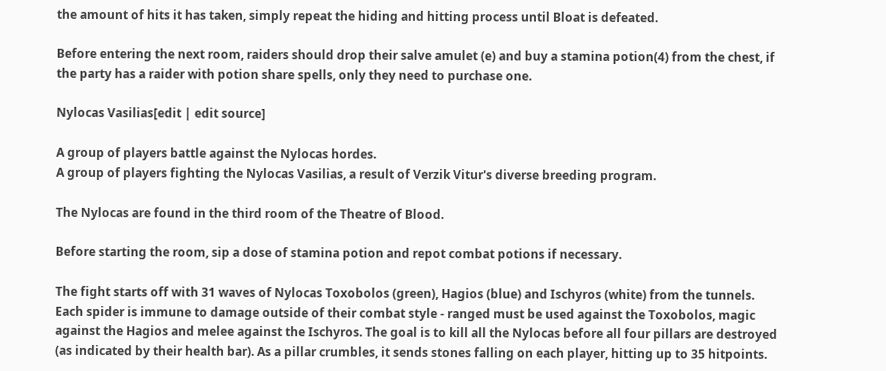the amount of hits it has taken, simply repeat the hiding and hitting process until Bloat is defeated.

Before entering the next room, raiders should drop their salve amulet (e) and buy a stamina potion(4) from the chest, if the party has a raider with potion share spells, only they need to purchase one.

Nylocas Vasilias[edit | edit source]

A group of players battle against the Nylocas hordes.
A group of players fighting the Nylocas Vasilias, a result of Verzik Vitur's diverse breeding program.

The Nylocas are found in the third room of the Theatre of Blood.

Before starting the room, sip a dose of stamina potion and repot combat potions if necessary.

The fight starts off with 31 waves of Nylocas Toxobolos (green), Hagios (blue) and Ischyros (white) from the tunnels. Each spider is immune to damage outside of their combat style - ranged must be used against the Toxobolos, magic against the Hagios and melee against the Ischyros. The goal is to kill all the Nylocas before all four pillars are destroyed (as indicated by their health bar). As a pillar crumbles, it sends stones falling on each player, hitting up to 35 hitpoints.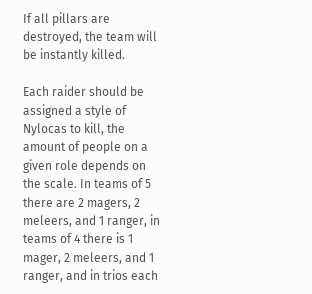If all pillars are destroyed, the team will be instantly killed.

Each raider should be assigned a style of Nylocas to kill, the amount of people on a given role depends on the scale. In teams of 5 there are 2 magers, 2 meleers, and 1 ranger, in teams of 4 there is 1 mager, 2 meleers, and 1 ranger, and in trios each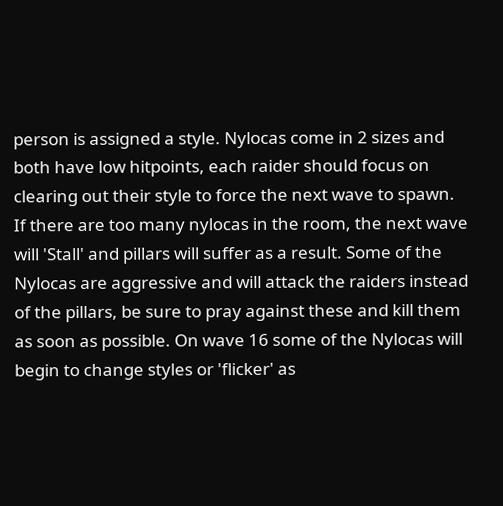person is assigned a style. Nylocas come in 2 sizes and both have low hitpoints, each raider should focus on clearing out their style to force the next wave to spawn. If there are too many nylocas in the room, the next wave will 'Stall' and pillars will suffer as a result. Some of the Nylocas are aggressive and will attack the raiders instead of the pillars, be sure to pray against these and kill them as soon as possible. On wave 16 some of the Nylocas will begin to change styles or 'flicker' as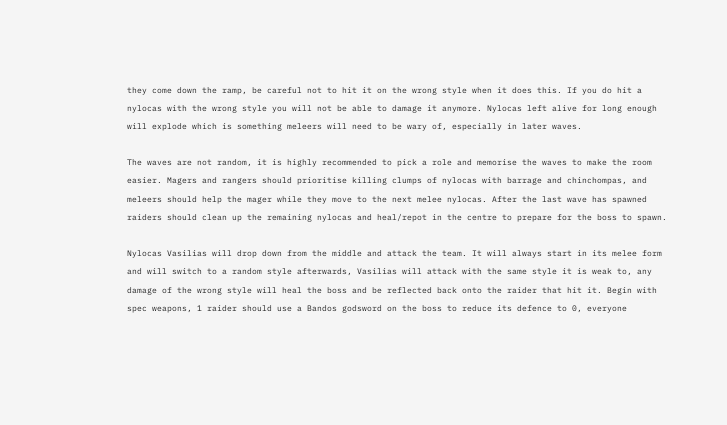they come down the ramp, be careful not to hit it on the wrong style when it does this. If you do hit a nylocas with the wrong style you will not be able to damage it anymore. Nylocas left alive for long enough will explode which is something meleers will need to be wary of, especially in later waves.

The waves are not random, it is highly recommended to pick a role and memorise the waves to make the room easier. Magers and rangers should prioritise killing clumps of nylocas with barrage and chinchompas, and meleers should help the mager while they move to the next melee nylocas. After the last wave has spawned raiders should clean up the remaining nylocas and heal/repot in the centre to prepare for the boss to spawn.

Nylocas Vasilias will drop down from the middle and attack the team. It will always start in its melee form and will switch to a random style afterwards, Vasilias will attack with the same style it is weak to, any damage of the wrong style will heal the boss and be reflected back onto the raider that hit it. Begin with spec weapons, 1 raider should use a Bandos godsword on the boss to reduce its defence to 0, everyone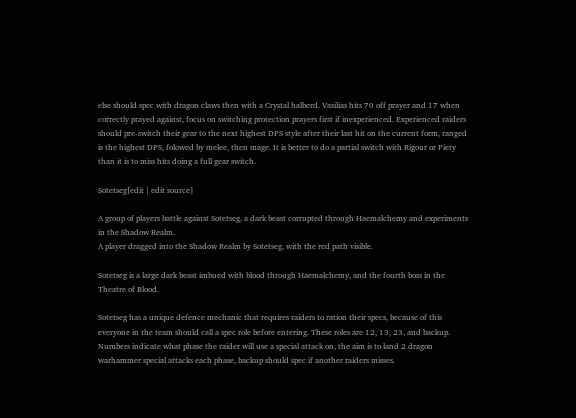else should spec with dragon claws then with a Crystal halberd. Vasilias hits 70 off prayer and 17 when correctly prayed against, focus on switching protection prayers first if inexperienced. Experienced raiders should pre-switch their gear to the next highest DPS style after their last hit on the current form, ranged is the highest DPS, folowed by melee, then mage. It is better to do a partial switch with Rigour or Piety than it is to miss hits doing a full gear switch.

Sotetseg[edit | edit source]

A group of players battle against Sotetseg, a dark beast corrupted through Haemalchemy and experiments in the Shadow Realm.
A player dragged into the Shadow Realm by Sotetseg, with the red path visible.

Sotetseg is a large dark beast imbued with blood through Haemalchemy, and the fourth boss in the Theatre of Blood.

Sotetseg has a unique defence mechanic that requires raiders to ration their specs, because of this everyone in the team should call a spec role before entering. These roles are 12, 13, 23, and backup. Numbers indicate what phase the raider will use a special attack on, the aim is to land 2 dragon warhammer special attacks each phase, backup should spec if another raiders misses.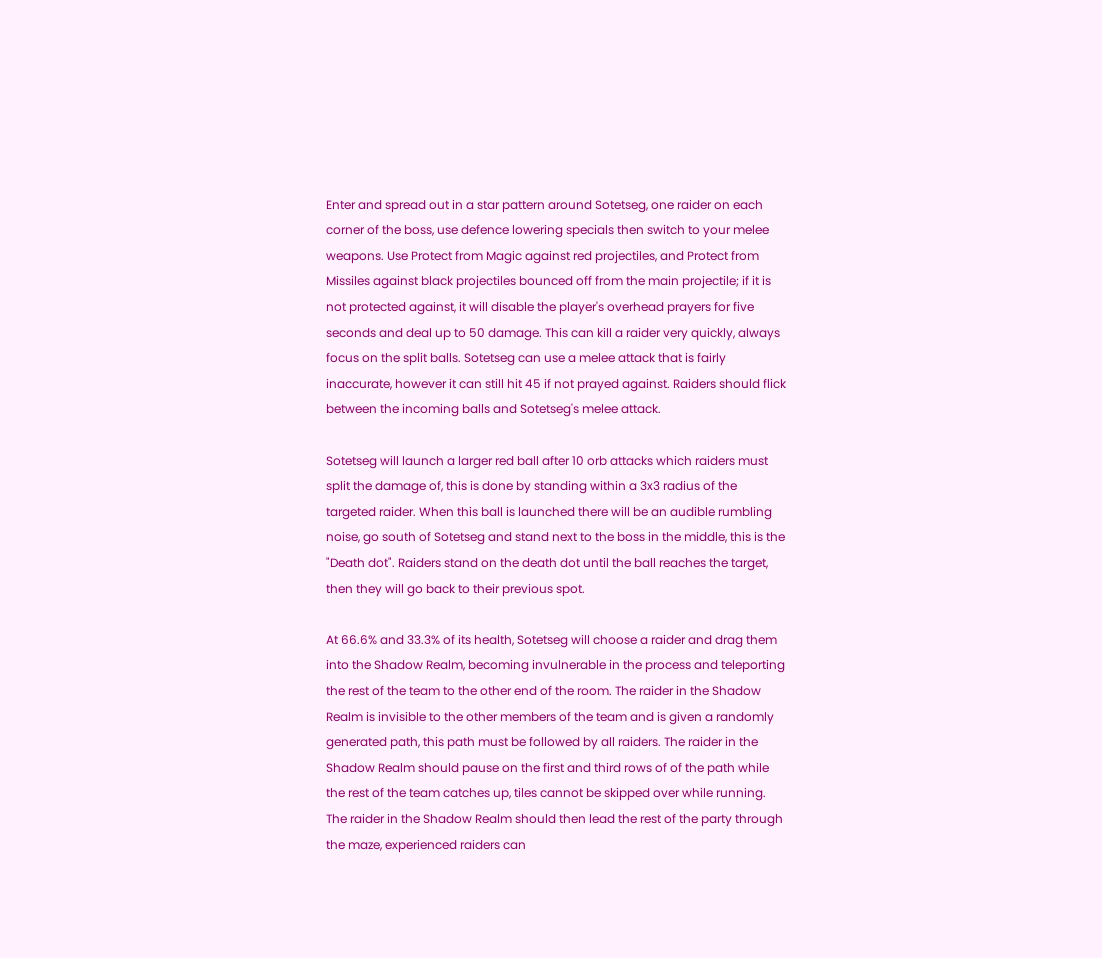Enter and spread out in a star pattern around Sotetseg, one raider on each corner of the boss, use defence lowering specials then switch to your melee weapons. Use Protect from Magic against red projectiles, and Protect from Missiles against black projectiles bounced off from the main projectile; if it is not protected against, it will disable the player's overhead prayers for five seconds and deal up to 50 damage. This can kill a raider very quickly, always focus on the split balls. Sotetseg can use a melee attack that is fairly inaccurate, however it can still hit 45 if not prayed against. Raiders should flick between the incoming balls and Sotetseg's melee attack.

Sotetseg will launch a larger red ball after 10 orb attacks which raiders must split the damage of, this is done by standing within a 3x3 radius of the targeted raider. When this ball is launched there will be an audible rumbling noise, go south of Sotetseg and stand next to the boss in the middle, this is the "Death dot". Raiders stand on the death dot until the ball reaches the target, then they will go back to their previous spot.

At 66.6% and 33.3% of its health, Sotetseg will choose a raider and drag them into the Shadow Realm, becoming invulnerable in the process and teleporting the rest of the team to the other end of the room. The raider in the Shadow Realm is invisible to the other members of the team and is given a randomly generated path, this path must be followed by all raiders. The raider in the Shadow Realm should pause on the first and third rows of of the path while the rest of the team catches up, tiles cannot be skipped over while running. The raider in the Shadow Realm should then lead the rest of the party through the maze, experienced raiders can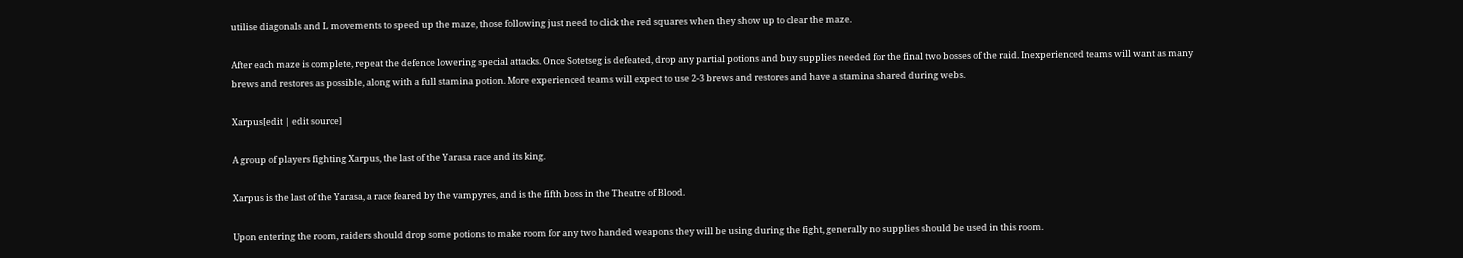utilise diagonals and L movements to speed up the maze, those following just need to click the red squares when they show up to clear the maze.

After each maze is complete, repeat the defence lowering special attacks. Once Sotetseg is defeated, drop any partial potions and buy supplies needed for the final two bosses of the raid. Inexperienced teams will want as many brews and restores as possible, along with a full stamina potion. More experienced teams will expect to use 2-3 brews and restores and have a stamina shared during webs.

Xarpus[edit | edit source]

A group of players fighting Xarpus, the last of the Yarasa race and its king.

Xarpus is the last of the Yarasa, a race feared by the vampyres, and is the fifth boss in the Theatre of Blood.

Upon entering the room, raiders should drop some potions to make room for any two handed weapons they will be using during the fight, generally no supplies should be used in this room.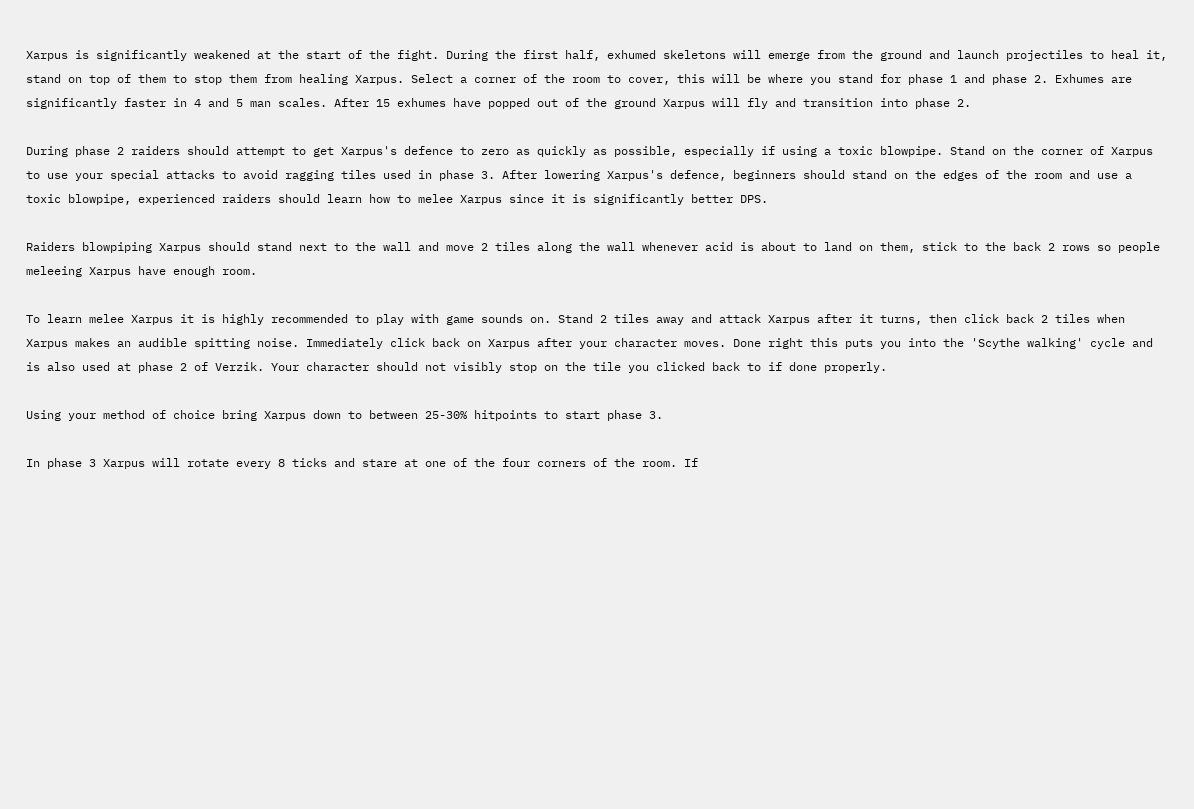Xarpus is significantly weakened at the start of the fight. During the first half, exhumed skeletons will emerge from the ground and launch projectiles to heal it, stand on top of them to stop them from healing Xarpus. Select a corner of the room to cover, this will be where you stand for phase 1 and phase 2. Exhumes are significantly faster in 4 and 5 man scales. After 15 exhumes have popped out of the ground Xarpus will fly and transition into phase 2.

During phase 2 raiders should attempt to get Xarpus's defence to zero as quickly as possible, especially if using a toxic blowpipe. Stand on the corner of Xarpus to use your special attacks to avoid ragging tiles used in phase 3. After lowering Xarpus's defence, beginners should stand on the edges of the room and use a toxic blowpipe, experienced raiders should learn how to melee Xarpus since it is significantly better DPS.

Raiders blowpiping Xarpus should stand next to the wall and move 2 tiles along the wall whenever acid is about to land on them, stick to the back 2 rows so people meleeing Xarpus have enough room.

To learn melee Xarpus it is highly recommended to play with game sounds on. Stand 2 tiles away and attack Xarpus after it turns, then click back 2 tiles when Xarpus makes an audible spitting noise. Immediately click back on Xarpus after your character moves. Done right this puts you into the 'Scythe walking' cycle and is also used at phase 2 of Verzik. Your character should not visibly stop on the tile you clicked back to if done properly.

Using your method of choice bring Xarpus down to between 25-30% hitpoints to start phase 3.

In phase 3 Xarpus will rotate every 8 ticks and stare at one of the four corners of the room. If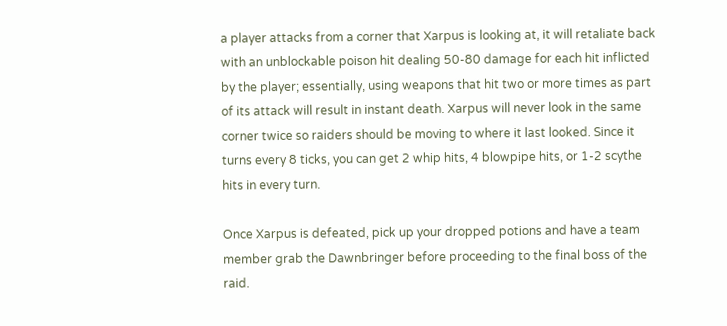a player attacks from a corner that Xarpus is looking at, it will retaliate back with an unblockable poison hit dealing 50-80 damage for each hit inflicted by the player; essentially, using weapons that hit two or more times as part of its attack will result in instant death. Xarpus will never look in the same corner twice so raiders should be moving to where it last looked. Since it turns every 8 ticks, you can get 2 whip hits, 4 blowpipe hits, or 1-2 scythe hits in every turn.

Once Xarpus is defeated, pick up your dropped potions and have a team member grab the Dawnbringer before proceeding to the final boss of the raid.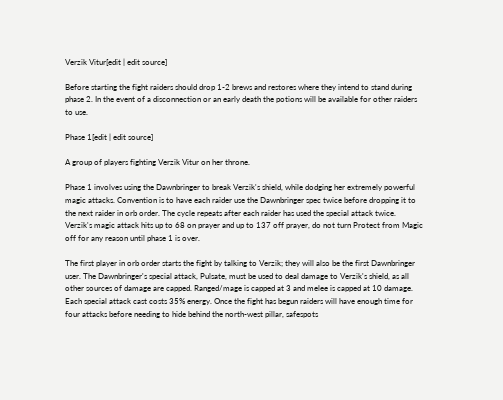Verzik Vitur[edit | edit source]

Before starting the fight raiders should drop 1-2 brews and restores where they intend to stand during phase 2. In the event of a disconnection or an early death the potions will be available for other raiders to use.

Phase 1[edit | edit source]

A group of players fighting Verzik Vitur on her throne.

Phase 1 involves using the Dawnbringer to break Verzik's shield, while dodging her extremely powerful magic attacks. Convention is to have each raider use the Dawnbringer spec twice before dropping it to the next raider in orb order. The cycle repeats after each raider has used the special attack twice. Verzik's magic attack hits up to 68 on prayer and up to 137 off prayer, do not turn Protect from Magic off for any reason until phase 1 is over.

The first player in orb order starts the fight by talking to Verzik; they will also be the first Dawnbringer user. The Dawnbringer's special attack, Pulsate, must be used to deal damage to Verzik's shield, as all other sources of damage are capped. Ranged/mage is capped at 3 and melee is capped at 10 damage. Each special attack cast costs 35% energy. Once the fight has begun raiders will have enough time for four attacks before needing to hide behind the north-west pillar, safespots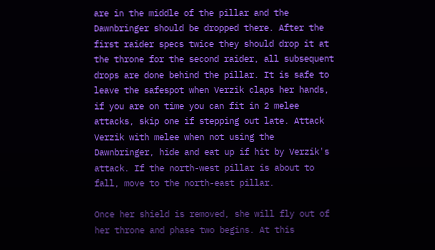are in the middle of the pillar and the Dawnbringer should be dropped there. After the first raider specs twice they should drop it at the throne for the second raider, all subsequent drops are done behind the pillar. It is safe to leave the safespot when Verzik claps her hands, if you are on time you can fit in 2 melee attacks, skip one if stepping out late. Attack Verzik with melee when not using the Dawnbringer, hide and eat up if hit by Verzik's attack. If the north-west pillar is about to fall, move to the north-east pillar.

Once her shield is removed, she will fly out of her throne and phase two begins. At this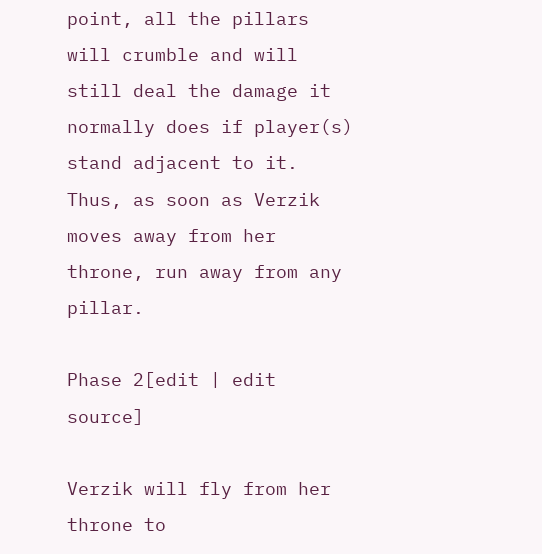point, all the pillars will crumble and will still deal the damage it normally does if player(s) stand adjacent to it. Thus, as soon as Verzik moves away from her throne, run away from any pillar.

Phase 2[edit | edit source]

Verzik will fly from her throne to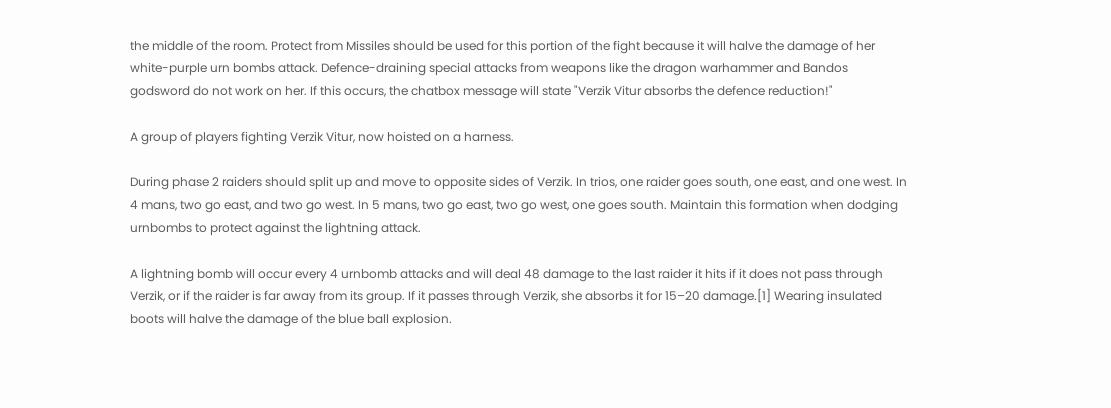the middle of the room. Protect from Missiles should be used for this portion of the fight because it will halve the damage of her white-purple urn bombs attack. Defence-draining special attacks from weapons like the dragon warhammer and Bandos godsword do not work on her. If this occurs, the chatbox message will state "Verzik Vitur absorbs the defence reduction!"

A group of players fighting Verzik Vitur, now hoisted on a harness.

During phase 2 raiders should split up and move to opposite sides of Verzik. In trios, one raider goes south, one east, and one west. In 4 mans, two go east, and two go west. In 5 mans, two go east, two go west, one goes south. Maintain this formation when dodging urnbombs to protect against the lightning attack.

A lightning bomb will occur every 4 urnbomb attacks and will deal 48 damage to the last raider it hits if it does not pass through Verzik, or if the raider is far away from its group. If it passes through Verzik, she absorbs it for 15–20 damage.[1] Wearing insulated boots will halve the damage of the blue ball explosion.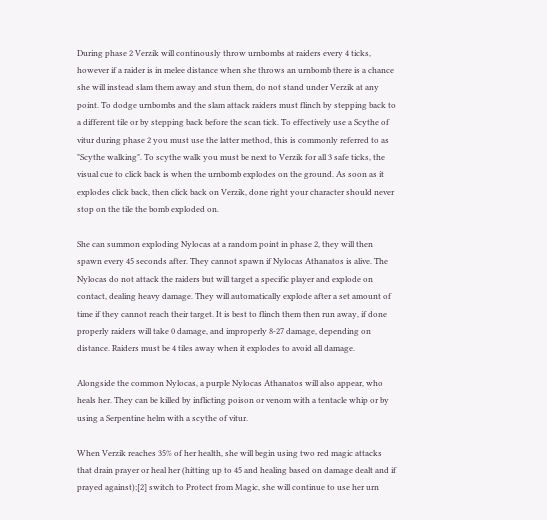During phase 2 Verzik will continously throw urnbombs at raiders every 4 ticks, however if a raider is in melee distance when she throws an urnbomb there is a chance she will instead slam them away and stun them, do not stand under Verzik at any point. To dodge urnbombs and the slam attack raiders must flinch by stepping back to a different tile or by stepping back before the scan tick. To effectively use a Scythe of vitur during phase 2 you must use the latter method, this is commonly referred to as "Scythe walking". To scythe walk you must be next to Verzik for all 3 safe ticks, the visual cue to click back is when the urnbomb explodes on the ground. As soon as it explodes click back, then click back on Verzik, done right your character should never stop on the tile the bomb exploded on.

She can summon exploding Nylocas at a random point in phase 2, they will then spawn every 45 seconds after. They cannot spawn if Nylocas Athanatos is alive. The Nylocas do not attack the raiders but will target a specific player and explode on contact, dealing heavy damage. They will automatically explode after a set amount of time if they cannot reach their target. It is best to flinch them then run away, if done properly raiders will take 0 damage, and improperly 8-27 damage, depending on distance. Raiders must be 4 tiles away when it explodes to avoid all damage.

Alongside the common Nylocas, a purple Nylocas Athanatos will also appear, who heals her. They can be killed by inflicting poison or venom with a tentacle whip or by using a Serpentine helm with a scythe of vitur.

When Verzik reaches 35% of her health, she will begin using two red magic attacks that drain prayer or heal her (hitting up to 45 and healing based on damage dealt and if prayed against);[2] switch to Protect from Magic, she will continue to use her urn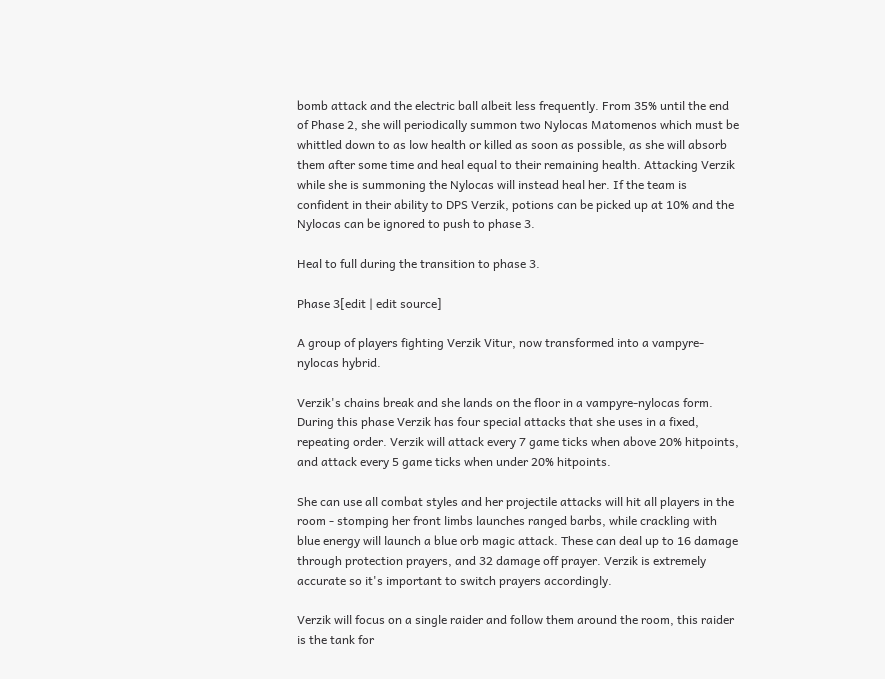bomb attack and the electric ball albeit less frequently. From 35% until the end of Phase 2, she will periodically summon two Nylocas Matomenos which must be whittled down to as low health or killed as soon as possible, as she will absorb them after some time and heal equal to their remaining health. Attacking Verzik while she is summoning the Nylocas will instead heal her. If the team is confident in their ability to DPS Verzik, potions can be picked up at 10% and the Nylocas can be ignored to push to phase 3.

Heal to full during the transition to phase 3.

Phase 3[edit | edit source]

A group of players fighting Verzik Vitur, now transformed into a vampyre-nylocas hybrid.

Verzik's chains break and she lands on the floor in a vampyre-nylocas form. During this phase Verzik has four special attacks that she uses in a fixed, repeating order. Verzik will attack every 7 game ticks when above 20% hitpoints, and attack every 5 game ticks when under 20% hitpoints.

She can use all combat styles and her projectile attacks will hit all players in the room - stomping her front limbs launches ranged barbs, while crackling with blue energy will launch a blue orb magic attack. These can deal up to 16 damage through protection prayers, and 32 damage off prayer. Verzik is extremely accurate so it's important to switch prayers accordingly.

Verzik will focus on a single raider and follow them around the room, this raider is the tank for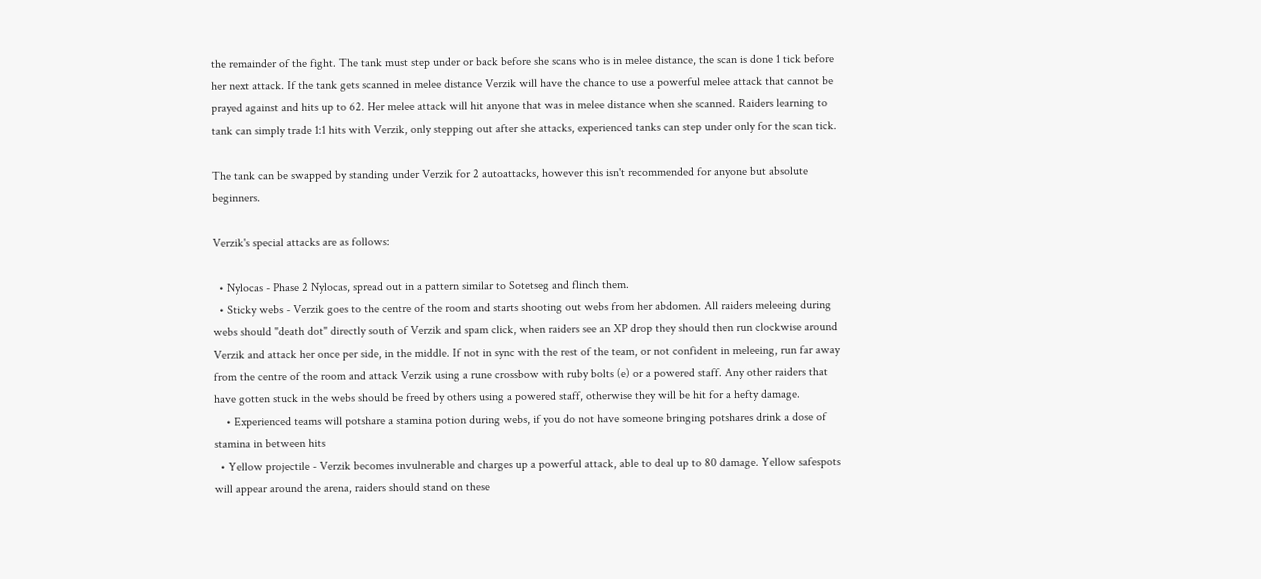the remainder of the fight. The tank must step under or back before she scans who is in melee distance, the scan is done 1 tick before her next attack. If the tank gets scanned in melee distance Verzik will have the chance to use a powerful melee attack that cannot be prayed against and hits up to 62. Her melee attack will hit anyone that was in melee distance when she scanned. Raiders learning to tank can simply trade 1:1 hits with Verzik, only stepping out after she attacks, experienced tanks can step under only for the scan tick.

The tank can be swapped by standing under Verzik for 2 autoattacks, however this isn't recommended for anyone but absolute beginners.

Verzik's special attacks are as follows:

  • Nylocas - Phase 2 Nylocas, spread out in a pattern similar to Sotetseg and flinch them.
  • Sticky webs - Verzik goes to the centre of the room and starts shooting out webs from her abdomen. All raiders meleeing during webs should "death dot" directly south of Verzik and spam click, when raiders see an XP drop they should then run clockwise around Verzik and attack her once per side, in the middle. If not in sync with the rest of the team, or not confident in meleeing, run far away from the centre of the room and attack Verzik using a rune crossbow with ruby bolts (e) or a powered staff. Any other raiders that have gotten stuck in the webs should be freed by others using a powered staff, otherwise they will be hit for a hefty damage.
    • Experienced teams will potshare a stamina potion during webs, if you do not have someone bringing potshares drink a dose of stamina in between hits
  • Yellow projectile - Verzik becomes invulnerable and charges up a powerful attack, able to deal up to 80 damage. Yellow safespots will appear around the arena, raiders should stand on these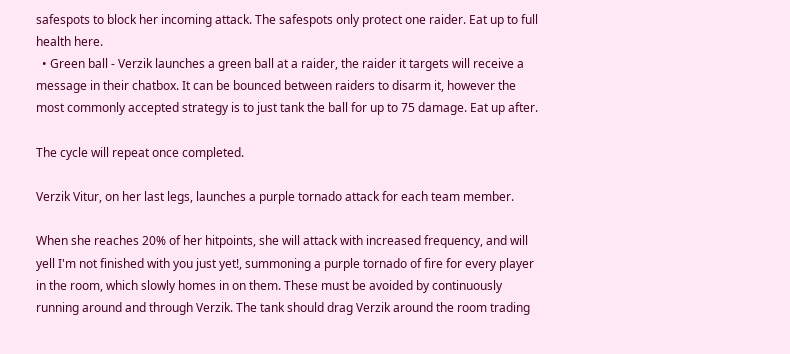safespots to block her incoming attack. The safespots only protect one raider. Eat up to full health here.
  • Green ball - Verzik launches a green ball at a raider, the raider it targets will receive a message in their chatbox. It can be bounced between raiders to disarm it, however the most commonly accepted strategy is to just tank the ball for up to 75 damage. Eat up after.

The cycle will repeat once completed.

Verzik Vitur, on her last legs, launches a purple tornado attack for each team member.

When she reaches 20% of her hitpoints, she will attack with increased frequency, and will yell I'm not finished with you just yet!, summoning a purple tornado of fire for every player in the room, which slowly homes in on them. These must be avoided by continuously running around and through Verzik. The tank should drag Verzik around the room trading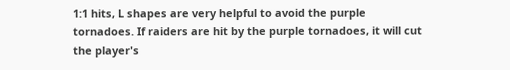1:1 hits, L shapes are very helpful to avoid the purple tornadoes. If raiders are hit by the purple tornadoes, it will cut the player's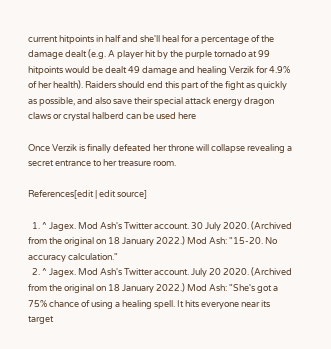current hitpoints in half and she'll heal for a percentage of the damage dealt (e.g. A player hit by the purple tornado at 99 hitpoints would be dealt 49 damage and healing Verzik for 4.9% of her health). Raiders should end this part of the fight as quickly as possible, and also save their special attack energy dragon claws or crystal halberd can be used here

Once Verzik is finally defeated her throne will collapse revealing a secret entrance to her treasure room.

References[edit | edit source]

  1. ^ Jagex. Mod Ash's Twitter account. 30 July 2020. (Archived from the original on 18 January 2022.) Mod Ash: "15-20. No accuracy calculation."
  2. ^ Jagex. Mod Ash's Twitter account. July 20 2020. (Archived from the original on 18 January 2022.) Mod Ash: "She's got a 75% chance of using a healing spell. It hits everyone near its target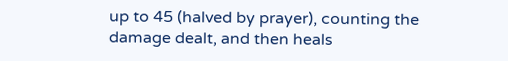up to 45 (halved by prayer), counting the damage dealt, and then heals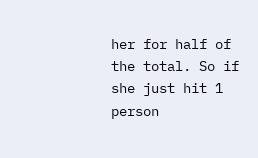her for half of the total. So if she just hit 1 person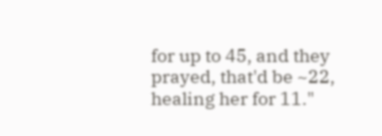for up to 45, and they prayed, that'd be ~22, healing her for 11."